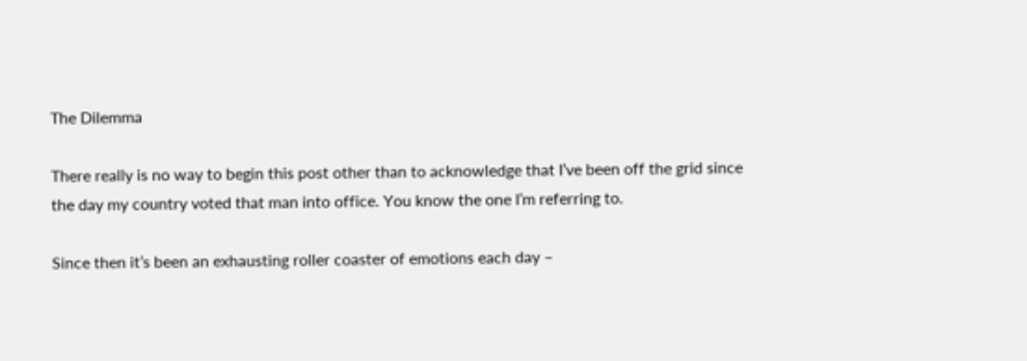The Dilemma

There really is no way to begin this post other than to acknowledge that I’ve been off the grid since the day my country voted that man into office. You know the one I’m referring to.

Since then it’s been an exhausting roller coaster of emotions each day –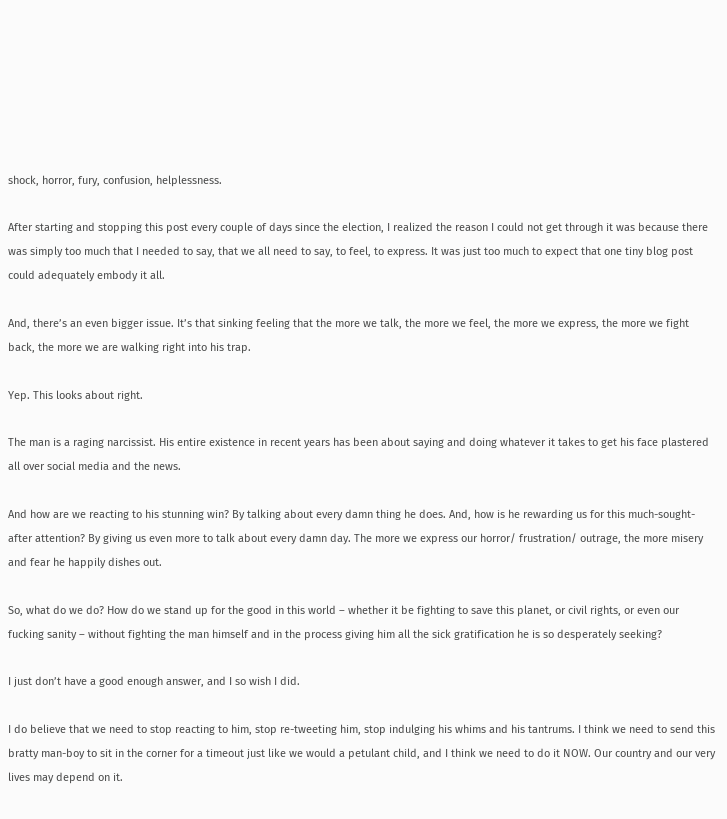shock, horror, fury, confusion, helplessness.

After starting and stopping this post every couple of days since the election, I realized the reason I could not get through it was because there was simply too much that I needed to say, that we all need to say, to feel, to express. It was just too much to expect that one tiny blog post could adequately embody it all.

And, there’s an even bigger issue. It’s that sinking feeling that the more we talk, the more we feel, the more we express, the more we fight back, the more we are walking right into his trap.

Yep. This looks about right.

The man is a raging narcissist. His entire existence in recent years has been about saying and doing whatever it takes to get his face plastered all over social media and the news.

And how are we reacting to his stunning win? By talking about every damn thing he does. And, how is he rewarding us for this much-sought-after attention? By giving us even more to talk about every damn day. The more we express our horror/ frustration/ outrage, the more misery and fear he happily dishes out.

So, what do we do? How do we stand up for the good in this world – whether it be fighting to save this planet, or civil rights, or even our fucking sanity – without fighting the man himself and in the process giving him all the sick gratification he is so desperately seeking?

I just don’t have a good enough answer, and I so wish I did.

I do believe that we need to stop reacting to him, stop re-tweeting him, stop indulging his whims and his tantrums. I think we need to send this bratty man-boy to sit in the corner for a timeout just like we would a petulant child, and I think we need to do it NOW. Our country and our very lives may depend on it.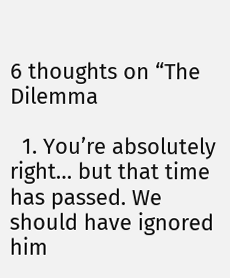6 thoughts on “The Dilemma

  1. You’re absolutely right… but that time has passed. We should have ignored him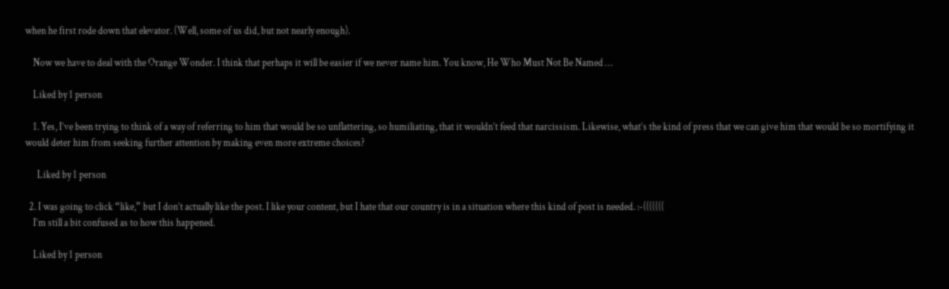when he first rode down that elevator. (Well, some of us did, but not nearly enough).

    Now we have to deal with the Orange Wonder. I think that perhaps it will be easier if we never name him. You know, He Who Must Not Be Named …

    Liked by 1 person

    1. Yes, I’ve been trying to think of a way of referring to him that would be so unflattering, so humiliating, that it wouldn’t feed that narcissism. Likewise, what’s the kind of press that we can give him that would be so mortifying it would deter him from seeking further attention by making even more extreme choices?

      Liked by 1 person

  2. I was going to click “like,” but I don’t actually like the post. I like your content, but I hate that our country is in a situation where this kind of post is needed. :-(((((((
    I’m still a bit confused as to how this happened.

    Liked by 1 person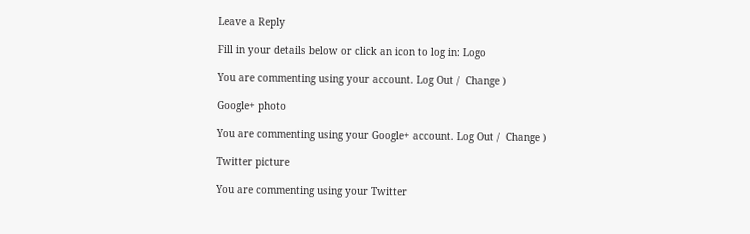Leave a Reply

Fill in your details below or click an icon to log in: Logo

You are commenting using your account. Log Out /  Change )

Google+ photo

You are commenting using your Google+ account. Log Out /  Change )

Twitter picture

You are commenting using your Twitter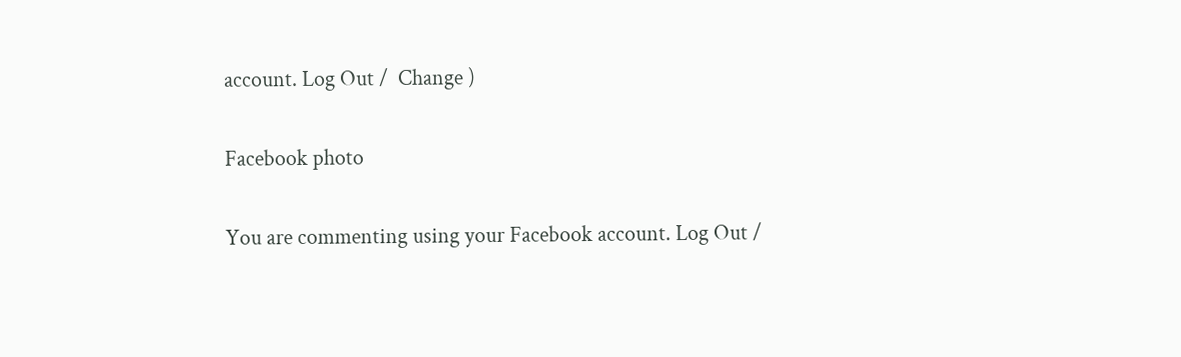account. Log Out /  Change )

Facebook photo

You are commenting using your Facebook account. Log Out /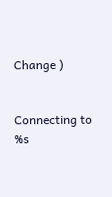Change )


Connecting to %s